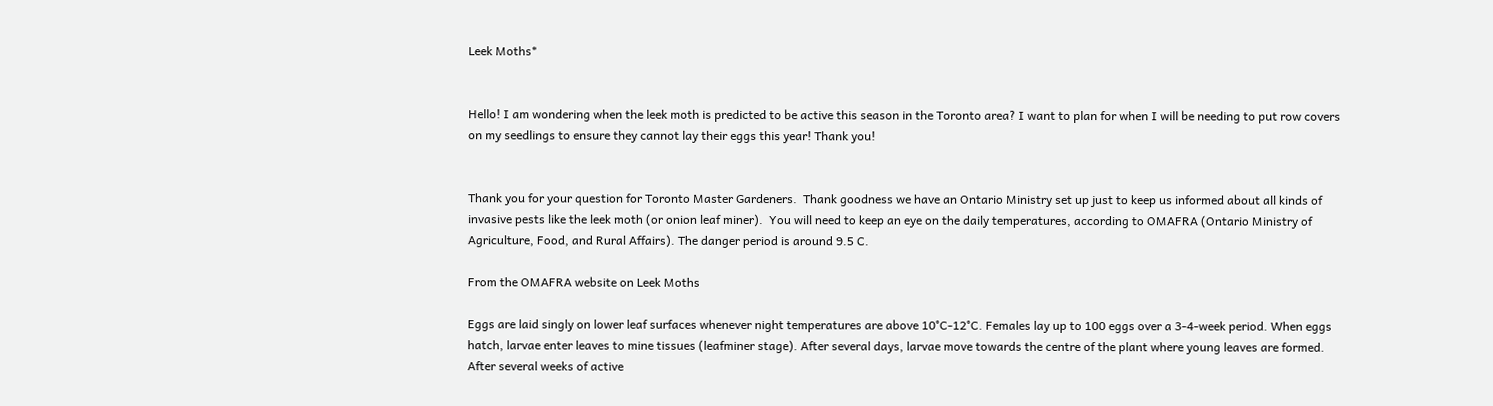Leek Moths*


Hello! I am wondering when the leek moth is predicted to be active this season in the Toronto area? I want to plan for when I will be needing to put row covers on my seedlings to ensure they cannot lay their eggs this year! Thank you!


Thank you for your question for Toronto Master Gardeners.  Thank goodness we have an Ontario Ministry set up just to keep us informed about all kinds of invasive pests like the leek moth (or onion leaf miner).  You will need to keep an eye on the daily temperatures, according to OMAFRA (Ontario Ministry of Agriculture, Food, and Rural Affairs). The danger period is around 9.5 C.

From the OMAFRA website on Leek Moths

Eggs are laid singly on lower leaf surfaces whenever night temperatures are above 10°C-12°C. Females lay up to 100 eggs over a 3-4-week period. When eggs hatch, larvae enter leaves to mine tissues (leafminer stage). After several days, larvae move towards the centre of the plant where young leaves are formed. After several weeks of active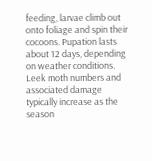feeding, larvae climb out onto foliage and spin their cocoons. Pupation lasts about 12 days, depending on weather conditions. Leek moth numbers and associated damage typically increase as the season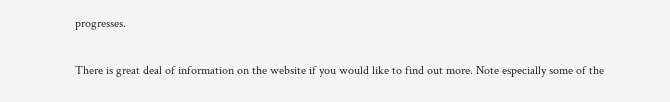progresses.

There is great deal of information on the website if you would like to find out more. Note especially some of the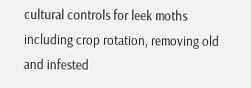cultural controls for leek moths including crop rotation, removing old and infested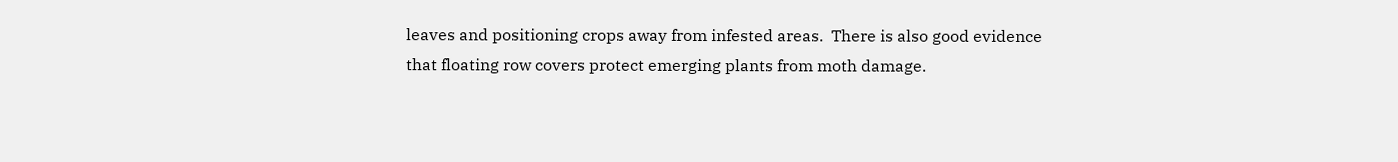leaves and positioning crops away from infested areas.  There is also good evidence that floating row covers protect emerging plants from moth damage.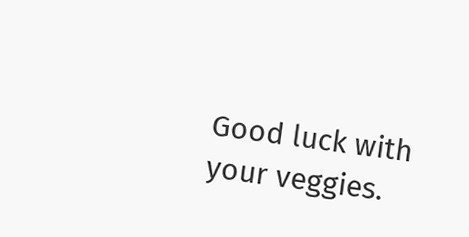Good luck with your veggies.